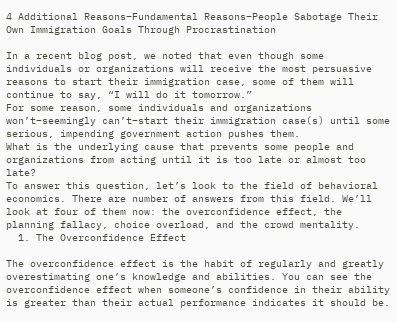4 Additional Reasons–Fundamental Reasons–People Sabotage Their Own Immigration Goals Through Procrastination

In a recent blog post, we noted that even though some individuals or organizations will receive the most persuasive reasons to start their immigration case, some of them will continue to say, “I will do it tomorrow.”
For some reason, some individuals and organizations won’t–seemingly can’t–start their immigration case(s) until some serious, impending government action pushes them.
What is the underlying cause that prevents some people and organizations from acting until it is too late or almost too late?
To answer this question, let’s look to the field of behavioral economics. There are number of answers from this field. We’ll look at four of them now: the overconfidence effect, the planning fallacy, choice overload, and the crowd mentality.
  1. The Overconfidence Effect

The overconfidence effect is the habit of regularly and greatly overestimating one’s knowledge and abilities. You can see the overconfidence effect when someone’s confidence in their ability is greater than their actual performance indicates it should be.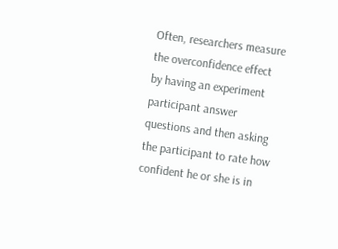Often, researchers measure the overconfidence effect by having an experiment participant answer questions and then asking the participant to rate how confident he or she is in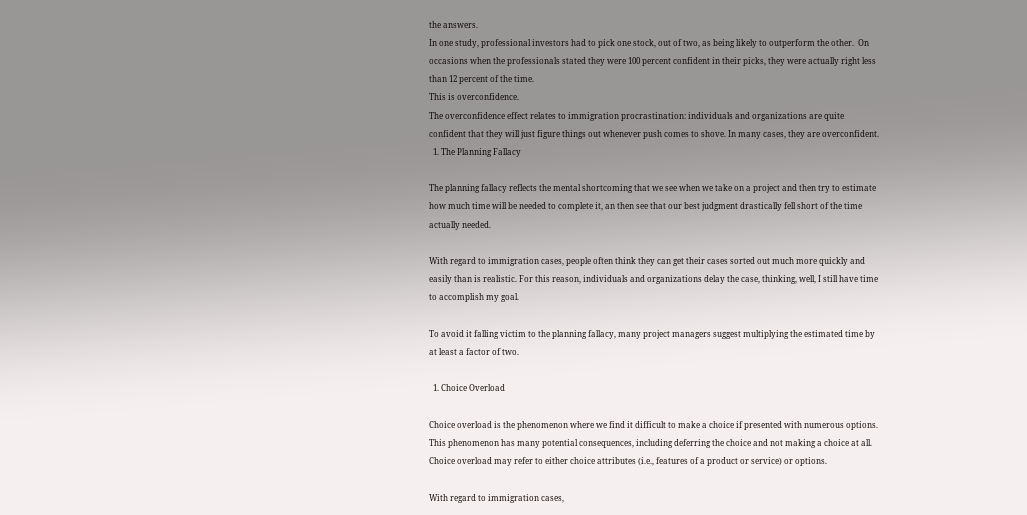the answers.
In one study, professional investors had to pick one stock, out of two, as being likely to outperform the other.  On occasions when the professionals stated they were 100 percent confident in their picks, they were actually right less than 12 percent of the time.
This is overconfidence.
The overconfidence effect relates to immigration procrastination: individuals and organizations are quite confident that they will just figure things out whenever push comes to shove. In many cases, they are overconfident.
  1. The Planning Fallacy

The planning fallacy reflects the mental shortcoming that we see when we take on a project and then try to estimate how much time will be needed to complete it, an then see that our best judgment drastically fell short of the time actually needed.

With regard to immigration cases, people often think they can get their cases sorted out much more quickly and easily than is realistic. For this reason, individuals and organizations delay the case, thinking, well, I still have time to accomplish my goal.

To avoid it falling victim to the planning fallacy, many project managers suggest multiplying the estimated time by at least a factor of two.

  1. Choice Overload

Choice overload is the phenomenon where we find it difficult to make a choice if presented with numerous options. This phenomenon has many potential consequences, including deferring the choice and not making a choice at all. Choice overload may refer to either choice attributes (i.e., features of a product or service) or options.

With regard to immigration cases,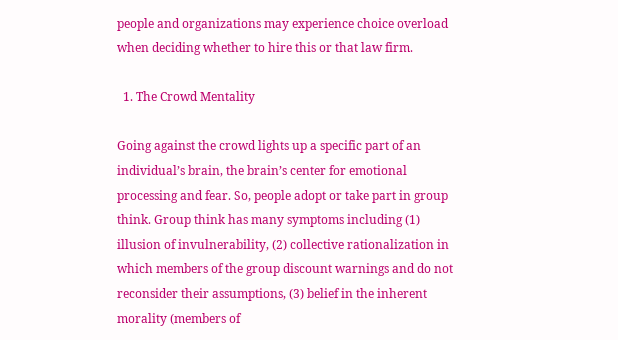people and organizations may experience choice overload when deciding whether to hire this or that law firm.

  1. The Crowd Mentality

Going against the crowd lights up a specific part of an individual’s brain, the brain’s center for emotional processing and fear. So, people adopt or take part in group think. Group think has many symptoms including (1) illusion of invulnerability, (2) collective rationalization in which members of the group discount warnings and do not reconsider their assumptions, (3) belief in the inherent morality (members of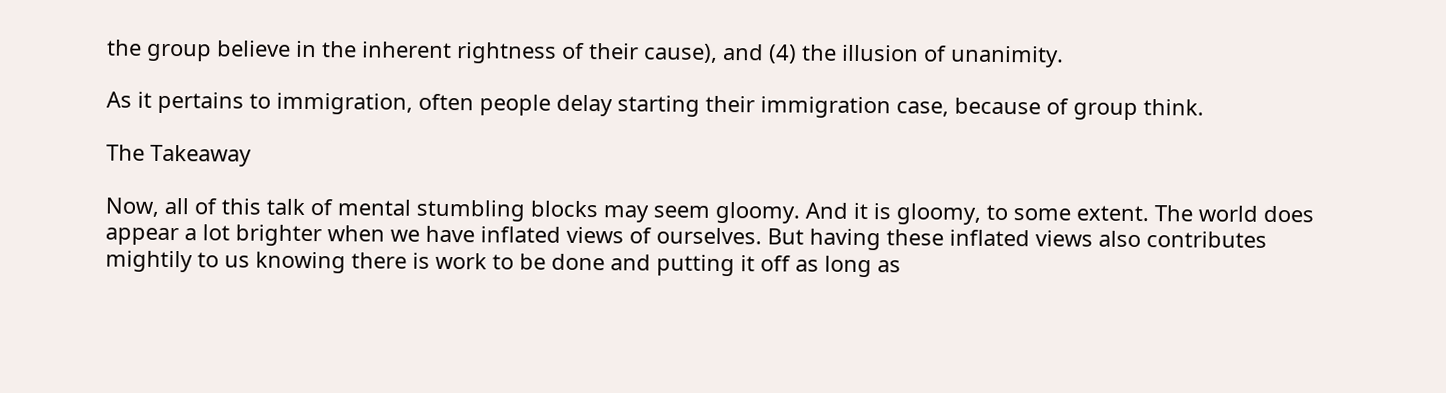the group believe in the inherent rightness of their cause), and (4) the illusion of unanimity.

As it pertains to immigration, often people delay starting their immigration case, because of group think.

The Takeaway

Now, all of this talk of mental stumbling blocks may seem gloomy. And it is gloomy, to some extent. The world does appear a lot brighter when we have inflated views of ourselves. But having these inflated views also contributes mightily to us knowing there is work to be done and putting it off as long as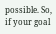possible. So, if your goal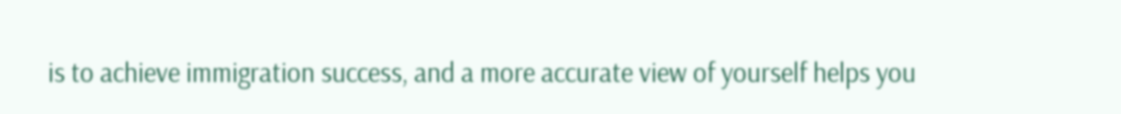is to achieve immigration success, and a more accurate view of yourself helps you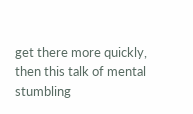get there more quickly, then this talk of mental stumbling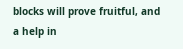blocks will prove fruitful, and a help in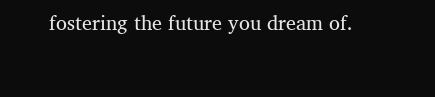fostering the future you dream of.